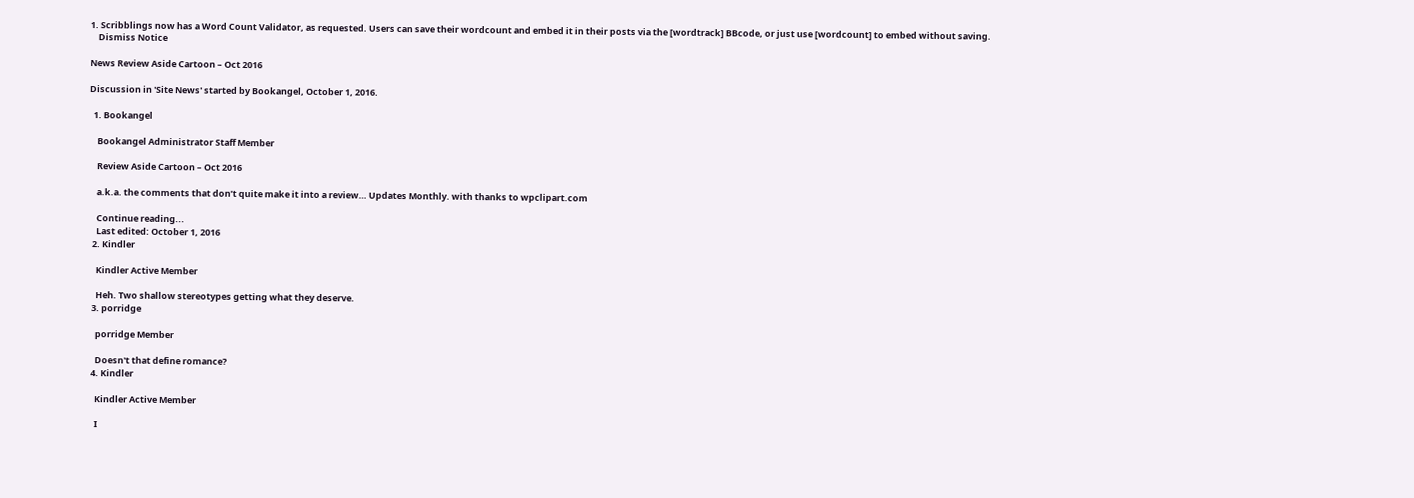1. Scribblings now has a Word Count Validator, as requested. Users can save their wordcount and embed it in their posts via the [wordtrack] BBcode, or just use [wordcount] to embed without saving.
    Dismiss Notice

News Review Aside Cartoon – Oct 2016

Discussion in 'Site News' started by Bookangel, October 1, 2016.

  1. Bookangel

    Bookangel Administrator Staff Member

    Review Aside Cartoon – Oct 2016

    a.k.a. the comments that don’t quite make it into a review… Updates Monthly. with thanks to wpclipart.com

    Continue reading...
    Last edited: October 1, 2016
  2. Kindler

    Kindler Active Member

    Heh. Two shallow stereotypes getting what they deserve.
  3. porridge

    porridge Member

    Doesn't that define romance?
  4. Kindler

    Kindler Active Member

    I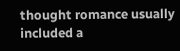thought romance usually included a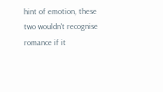hint of emotion, these two wouldn't recognise romance if it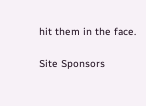hit them in the face.

Site Sponsors